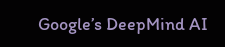Google’s DeepMind AI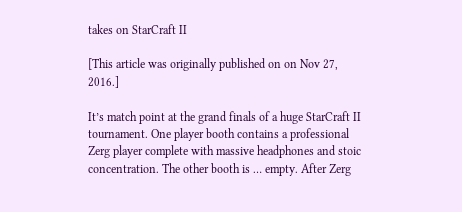takes on StarCraft II

[This article was originally published on on Nov 27, 2016.]

It’s match point at the grand finals of a huge StarCraft II tournament. One player booth contains a professional Zerg player complete with massive headphones and stoic concentration. The other booth is … empty. After Zerg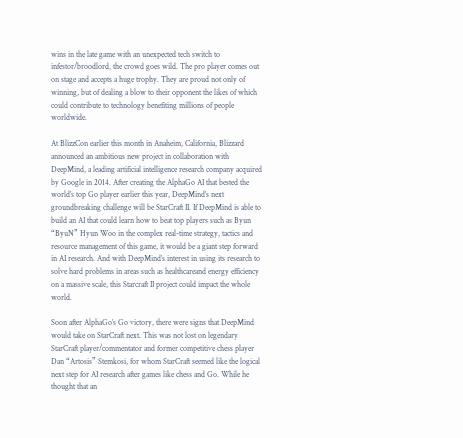wins in the late game with an unexpected tech switch to infestor/broodlord, the crowd goes wild. The pro player comes out on stage and accepts a huge trophy. They are proud not only of winning, but of dealing a blow to their opponent the likes of which could contribute to technology benefiting millions of people worldwide.

At BlizzCon earlier this month in Anaheim, California, Blizzard announced an ambitious new project in collaboration with DeepMind, a leading artificial intelligence research company acquired by Google in 2014. After creating the AlphaGo AI that bested the world’s top Go player earlier this year, DeepMind’s next groundbreaking challenge will be StarCraft II. If DeepMind is able to build an AI that could learn how to beat top players such as Byun “ByuN” Hyun Woo in the complex real-time strategy, tactics and resource management of this game, it would be a giant step forward in AI research. And with DeepMind’s interest in using its research to solve hard problems in areas such as healthcareand energy efficiency on a massive scale, this Starcraft II project could impact the whole world.

Soon after AlphaGo’s Go victory, there were signs that DeepMind would take on StarCraft next. This was not lost on legendary StarCraft player/commentator and former competitive chess player Dan “Artosis” Stemkosi, for whom StarCraft seemed like the logical next step for AI research after games like chess and Go. While he thought that an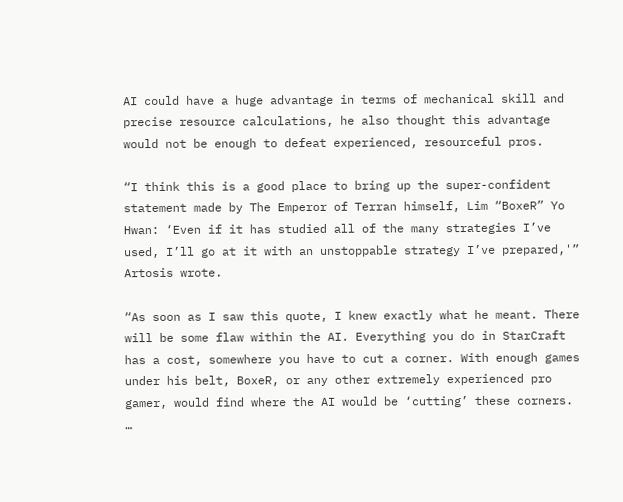AI could have a huge advantage in terms of mechanical skill and precise resource calculations, he also thought this advantage would not be enough to defeat experienced, resourceful pros.

“I think this is a good place to bring up the super-confident statement made by The Emperor of Terran himself, Lim “BoxeR” Yo Hwan: ‘Even if it has studied all of the many strategies I’ve used, I’ll go at it with an unstoppable strategy I’ve prepared,'” Artosis wrote.

“As soon as I saw this quote, I knew exactly what he meant. There will be some flaw within the AI. Everything you do in StarCraft has a cost, somewhere you have to cut a corner. With enough games under his belt, BoxeR, or any other extremely experienced pro gamer, would find where the AI would be ‘cutting’ these corners. …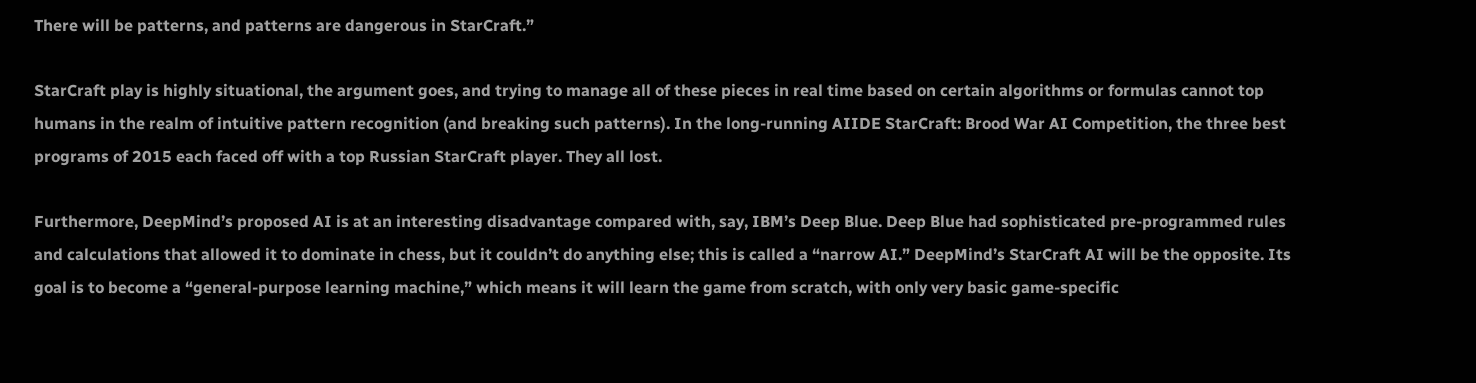There will be patterns, and patterns are dangerous in StarCraft.”

StarCraft play is highly situational, the argument goes, and trying to manage all of these pieces in real time based on certain algorithms or formulas cannot top humans in the realm of intuitive pattern recognition (and breaking such patterns). In the long-running AIIDE StarCraft: Brood War AI Competition, the three best programs of 2015 each faced off with a top Russian StarCraft player. They all lost.

Furthermore, DeepMind’s proposed AI is at an interesting disadvantage compared with, say, IBM’s Deep Blue. Deep Blue had sophisticated pre-programmed rules and calculations that allowed it to dominate in chess, but it couldn’t do anything else; this is called a “narrow AI.” DeepMind’s StarCraft AI will be the opposite. Its goal is to become a “general-purpose learning machine,” which means it will learn the game from scratch, with only very basic game-specific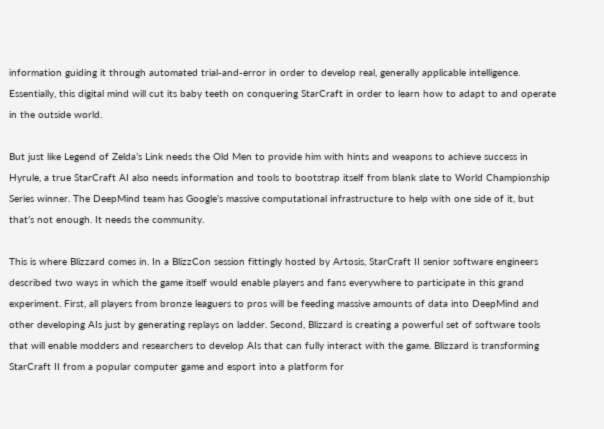information guiding it through automated trial-and-error in order to develop real, generally applicable intelligence. Essentially, this digital mind will cut its baby teeth on conquering StarCraft in order to learn how to adapt to and operate in the outside world.

But just like Legend of Zelda’s Link needs the Old Men to provide him with hints and weapons to achieve success in Hyrule, a true StarCraft AI also needs information and tools to bootstrap itself from blank slate to World Championship Series winner. The DeepMind team has Google’s massive computational infrastructure to help with one side of it, but that’s not enough. It needs the community.

This is where Blizzard comes in. In a BlizzCon session fittingly hosted by Artosis, StarCraft II senior software engineers described two ways in which the game itself would enable players and fans everywhere to participate in this grand experiment. First, all players from bronze leaguers to pros will be feeding massive amounts of data into DeepMind and other developing AIs just by generating replays on ladder. Second, Blizzard is creating a powerful set of software tools that will enable modders and researchers to develop AIs that can fully interact with the game. Blizzard is transforming StarCraft II from a popular computer game and esport into a platform for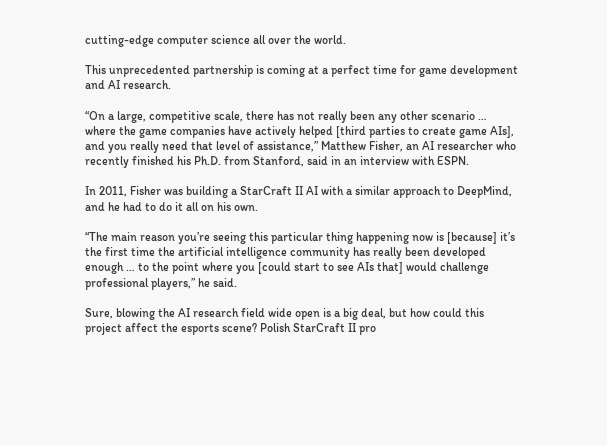cutting-edge computer science all over the world.

This unprecedented partnership is coming at a perfect time for game development and AI research.

“On a large, competitive scale, there has not really been any other scenario … where the game companies have actively helped [third parties to create game AIs], and you really need that level of assistance,” Matthew Fisher, an AI researcher who recently finished his Ph.D. from Stanford, said in an interview with ESPN.

In 2011, Fisher was building a StarCraft II AI with a similar approach to DeepMind, and he had to do it all on his own.

“The main reason you’re seeing this particular thing happening now is [because] it’s the first time the artificial intelligence community has really been developed enough … to the point where you [could start to see AIs that] would challenge professional players,” he said.

Sure, blowing the AI research field wide open is a big deal, but how could this project affect the esports scene? Polish StarCraft II pro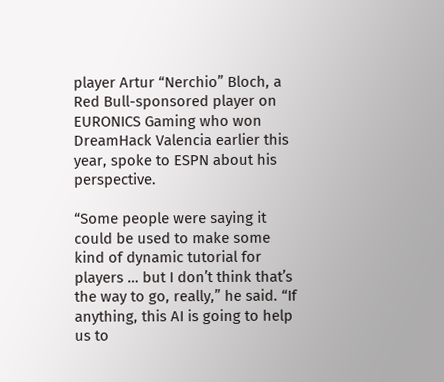player Artur “Nerchio” Bloch, a Red Bull-sponsored player on EURONICS Gaming who won DreamHack Valencia earlier this year, spoke to ESPN about his perspective.

“Some people were saying it could be used to make some kind of dynamic tutorial for players … but I don’t think that’s the way to go, really,” he said. “If anything, this AI is going to help us to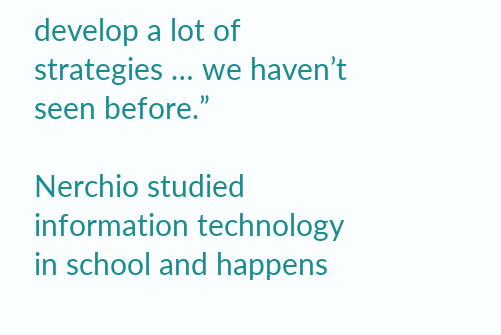develop a lot of strategies … we haven’t seen before.”

Nerchio studied information technology in school and happens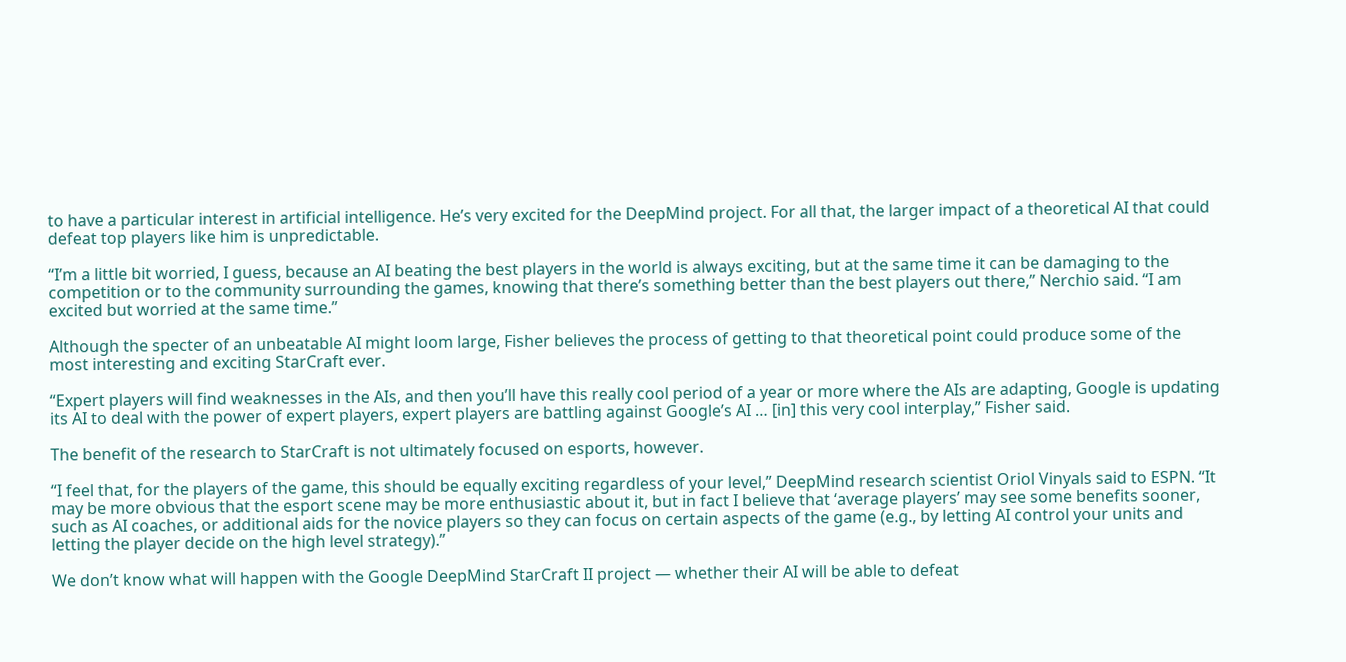to have a particular interest in artificial intelligence. He’s very excited for the DeepMind project. For all that, the larger impact of a theoretical AI that could defeat top players like him is unpredictable.

“I’m a little bit worried, I guess, because an AI beating the best players in the world is always exciting, but at the same time it can be damaging to the competition or to the community surrounding the games, knowing that there’s something better than the best players out there,” Nerchio said. “I am excited but worried at the same time.”

Although the specter of an unbeatable AI might loom large, Fisher believes the process of getting to that theoretical point could produce some of the most interesting and exciting StarCraft ever.

“Expert players will find weaknesses in the AIs, and then you’ll have this really cool period of a year or more where the AIs are adapting, Google is updating its AI to deal with the power of expert players, expert players are battling against Google’s AI … [in] this very cool interplay,” Fisher said.

The benefit of the research to StarCraft is not ultimately focused on esports, however.

“I feel that, for the players of the game, this should be equally exciting regardless of your level,” DeepMind research scientist Oriol Vinyals said to ESPN. “It may be more obvious that the esport scene may be more enthusiastic about it, but in fact I believe that ‘average players’ may see some benefits sooner, such as AI coaches, or additional aids for the novice players so they can focus on certain aspects of the game (e.g., by letting AI control your units and letting the player decide on the high level strategy).”

We don’t know what will happen with the Google DeepMind StarCraft II project — whether their AI will be able to defeat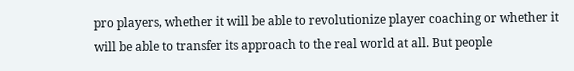pro players, whether it will be able to revolutionize player coaching or whether it will be able to transfer its approach to the real world at all. But people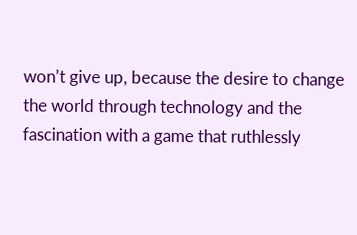won’t give up, because the desire to change the world through technology and the fascination with a game that ruthlessly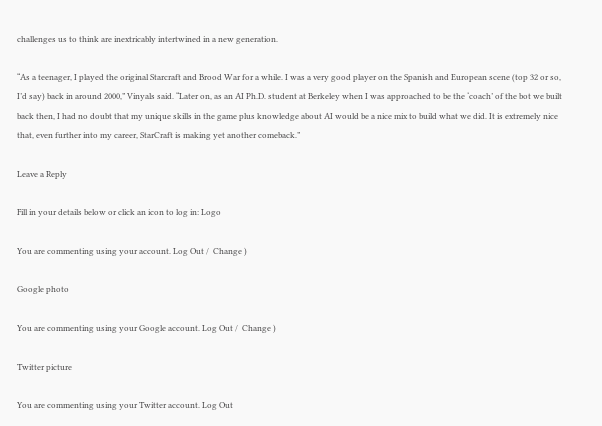challenges us to think are inextricably intertwined in a new generation.

“As a teenager, I played the original Starcraft and Brood War for a while. I was a very good player on the Spanish and European scene (top 32 or so, I’d say) back in around 2000,” Vinyals said. “Later on, as an AI Ph.D. student at Berkeley when I was approached to be the ‘coach’ of the bot we built back then, I had no doubt that my unique skills in the game plus knowledge about AI would be a nice mix to build what we did. It is extremely nice that, even further into my career, StarCraft is making yet another comeback.”

Leave a Reply

Fill in your details below or click an icon to log in: Logo

You are commenting using your account. Log Out /  Change )

Google photo

You are commenting using your Google account. Log Out /  Change )

Twitter picture

You are commenting using your Twitter account. Log Out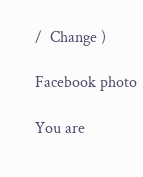/  Change )

Facebook photo

You are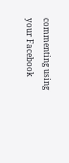commenting using your Facebook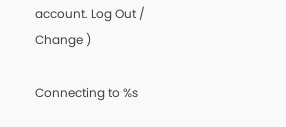account. Log Out /  Change )

Connecting to %s